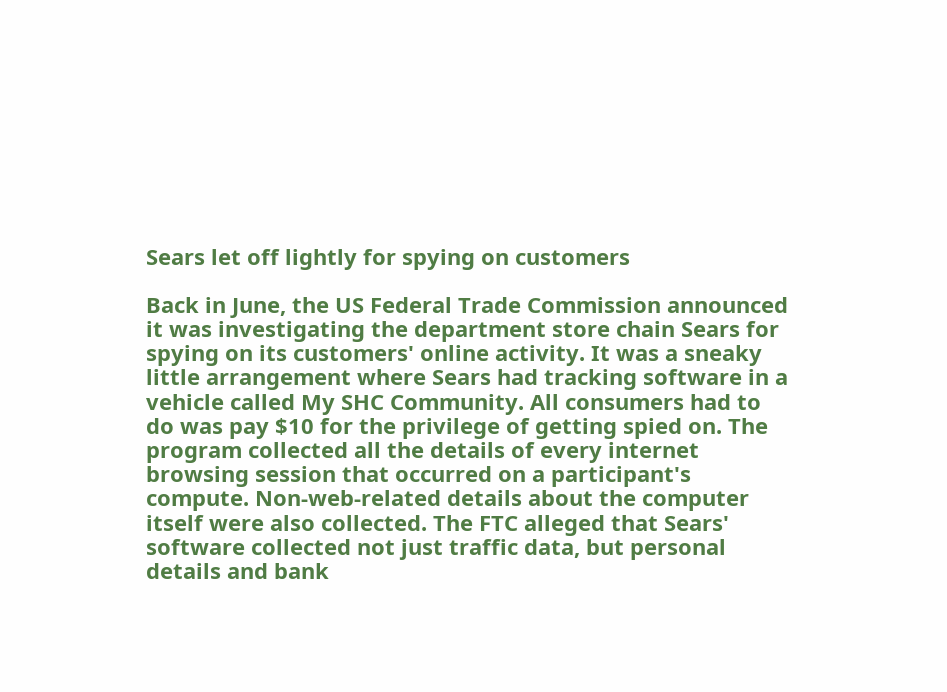Sears let off lightly for spying on customers

Back in June, the US Federal Trade Commission announced it was investigating the department store chain Sears for spying on its customers' online activity. It was a sneaky little arrangement where Sears had tracking software in a vehicle called My SHC Community. All consumers had to do was pay $10 for the privilege of getting spied on. The program collected all the details of every internet browsing session that occurred on a participant's compute. Non-web-related details about the computer itself were also collected. The FTC alleged that Sears' software collected not just traffic data, but personal details and bank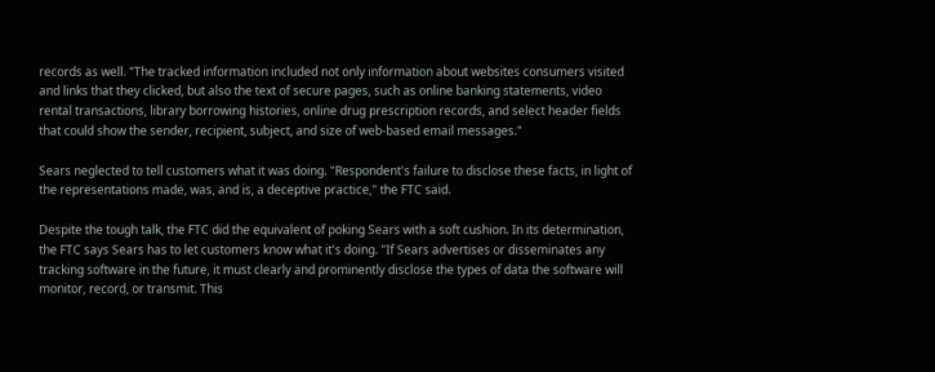records as well. "The tracked information included not only information about websites consumers visited and links that they clicked, but also the text of secure pages, such as online banking statements, video rental transactions, library borrowing histories, online drug prescription records, and select header fields that could show the sender, recipient, subject, and size of web-based email messages."

Sears neglected to tell customers what it was doing. "Respondent's failure to disclose these facts, in light of the representations made, was, and is, a deceptive practice," the FTC said.

Despite the tough talk, the FTC did the equivalent of poking Sears with a soft cushion. In its determination, the FTC says Sears has to let customers know what it's doing. "If Sears advertises or disseminates any tracking software in the future, it must clearly and prominently disclose the types of data the software will monitor, record, or transmit. This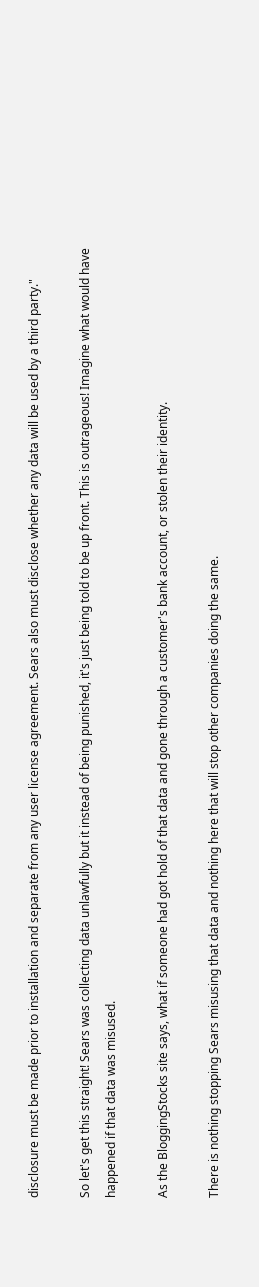disclosure must be made prior to installation and separate from any user license agreement. Sears also must disclose whether any data will be used by a third party."

So let's get this straight! Sears was collecting data unlawfully but it instead of being punished, it's just being told to be up front. This is outrageous! Imagine what would have happened if that data was misused.

As the BloggingStocks site says, what if someone had got hold of that data and gone through a customer's bank account, or stolen their identity.

There is nothing stopping Sears misusing that data and nothing here that will stop other companies doing the same.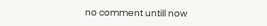no comment untill now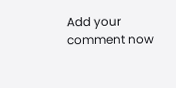Add your comment now